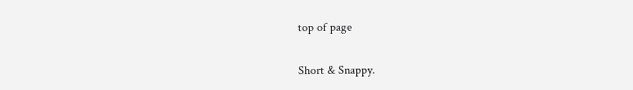top of page

Short & Snappy.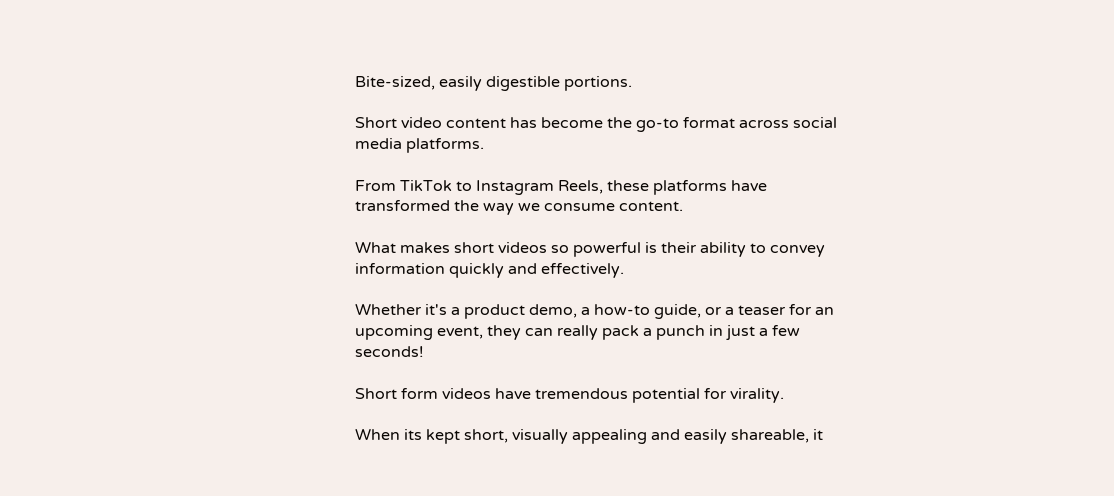Bite-sized, easily digestible portions.

Short video content has become the go-to format across social media platforms.

From TikTok to Instagram Reels, these platforms have transformed the way we consume content.

What makes short videos so powerful is their ability to convey information quickly and effectively.

Whether it's a product demo, a how-to guide, or a teaser for an upcoming event, they can really pack a punch in just a few seconds!

Short form videos have tremendous potential for virality.

When its kept short, visually appealing and easily shareable, it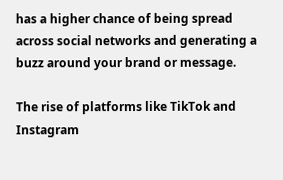has a higher chance of being spread across social networks and generating a buzz around your brand or message.

The rise of platforms like TikTok and Instagram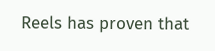Reels has proven that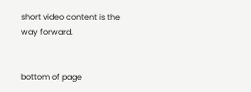short video content is the way forward.


bottom of page